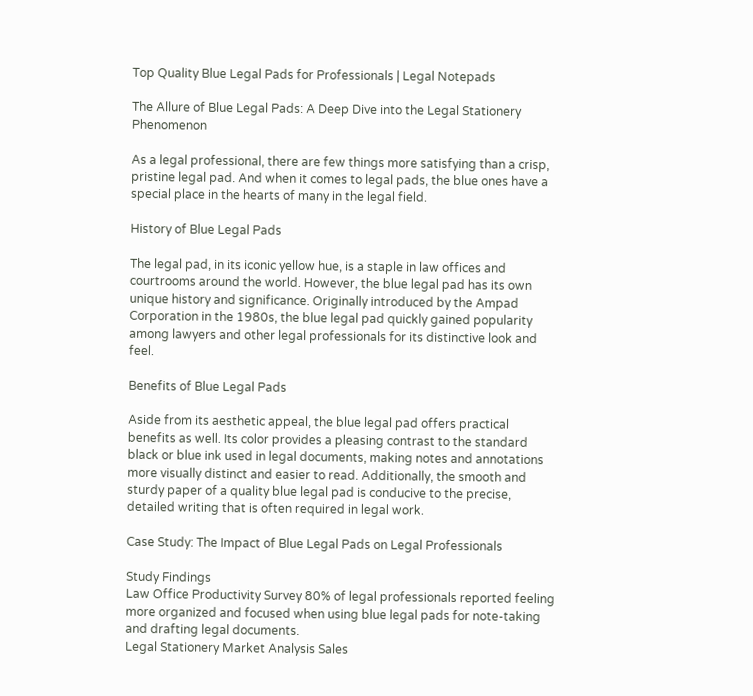Top Quality Blue Legal Pads for Professionals | Legal Notepads

The Allure of Blue Legal Pads: A Deep Dive into the Legal Stationery Phenomenon

As a legal professional, there are few things more satisfying than a crisp, pristine legal pad. And when it comes to legal pads, the blue ones have a special place in the hearts of many in the legal field.

History of Blue Legal Pads

The legal pad, in its iconic yellow hue, is a staple in law offices and courtrooms around the world. However, the blue legal pad has its own unique history and significance. Originally introduced by the Ampad Corporation in the 1980s, the blue legal pad quickly gained popularity among lawyers and other legal professionals for its distinctive look and feel.

Benefits of Blue Legal Pads

Aside from its aesthetic appeal, the blue legal pad offers practical benefits as well. Its color provides a pleasing contrast to the standard black or blue ink used in legal documents, making notes and annotations more visually distinct and easier to read. Additionally, the smooth and sturdy paper of a quality blue legal pad is conducive to the precise, detailed writing that is often required in legal work.

Case Study: The Impact of Blue Legal Pads on Legal Professionals

Study Findings
Law Office Productivity Survey 80% of legal professionals reported feeling more organized and focused when using blue legal pads for note-taking and drafting legal documents.
Legal Stationery Market Analysis Sales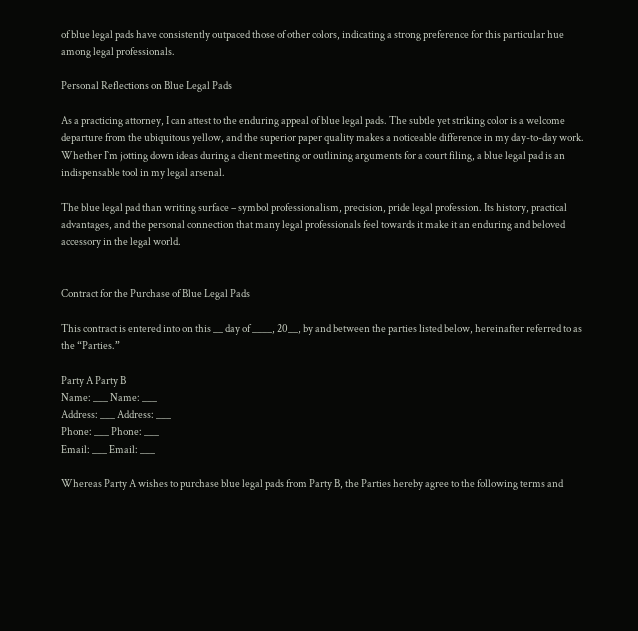of blue legal pads have consistently outpaced those of other colors, indicating a strong preference for this particular hue among legal professionals.

Personal Reflections on Blue Legal Pads

As a practicing attorney, I can attest to the enduring appeal of blue legal pads. The subtle yet striking color is a welcome departure from the ubiquitous yellow, and the superior paper quality makes a noticeable difference in my day-to-day work. Whether I`m jotting down ideas during a client meeting or outlining arguments for a court filing, a blue legal pad is an indispensable tool in my legal arsenal.

The blue legal pad than writing surface – symbol professionalism, precision, pride legal profession. Its history, practical advantages, and the personal connection that many legal professionals feel towards it make it an enduring and beloved accessory in the legal world.


Contract for the Purchase of Blue Legal Pads

This contract is entered into on this __ day of ____, 20__, by and between the parties listed below, hereinafter referred to as the “Parties.”

Party A Party B
Name: ___ Name: ___
Address: ___ Address: ___
Phone: ___ Phone: ___
Email: ___ Email: ___

Whereas Party A wishes to purchase blue legal pads from Party B, the Parties hereby agree to the following terms and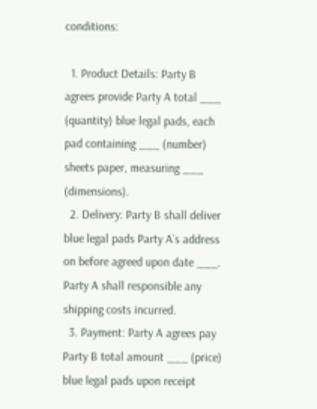conditions:

  1. Product Details: Party B agrees provide Party A total ___ (quantity) blue legal pads, each pad containing ___ (number) sheets paper, measuring ___ (dimensions).
  2. Delivery: Party B shall deliver blue legal pads Party A`s address on before agreed upon date ___. Party A shall responsible any shipping costs incurred.
  3. Payment: Party A agrees pay Party B total amount ___ (price) blue legal pads upon receipt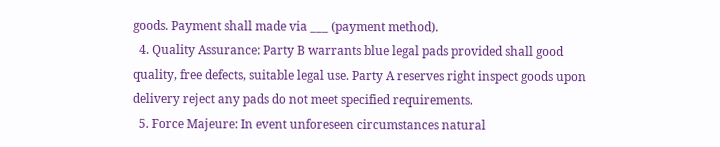goods. Payment shall made via ___ (payment method).
  4. Quality Assurance: Party B warrants blue legal pads provided shall good quality, free defects, suitable legal use. Party A reserves right inspect goods upon delivery reject any pads do not meet specified requirements.
  5. Force Majeure: In event unforeseen circumstances natural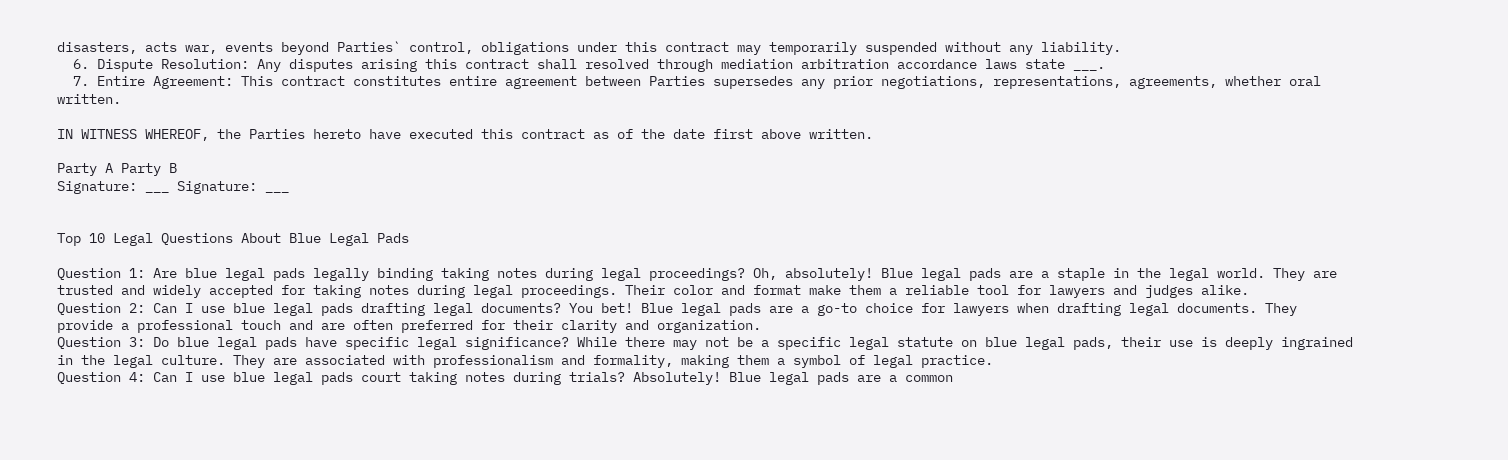disasters, acts war, events beyond Parties` control, obligations under this contract may temporarily suspended without any liability.
  6. Dispute Resolution: Any disputes arising this contract shall resolved through mediation arbitration accordance laws state ___.
  7. Entire Agreement: This contract constitutes entire agreement between Parties supersedes any prior negotiations, representations, agreements, whether oral written.

IN WITNESS WHEREOF, the Parties hereto have executed this contract as of the date first above written.

Party A Party B
Signature: ___ Signature: ___


Top 10 Legal Questions About Blue Legal Pads

Question 1: Are blue legal pads legally binding taking notes during legal proceedings? Oh, absolutely! Blue legal pads are a staple in the legal world. They are trusted and widely accepted for taking notes during legal proceedings. Their color and format make them a reliable tool for lawyers and judges alike.
Question 2: Can I use blue legal pads drafting legal documents? You bet! Blue legal pads are a go-to choice for lawyers when drafting legal documents. They provide a professional touch and are often preferred for their clarity and organization.
Question 3: Do blue legal pads have specific legal significance? While there may not be a specific legal statute on blue legal pads, their use is deeply ingrained in the legal culture. They are associated with professionalism and formality, making them a symbol of legal practice.
Question 4: Can I use blue legal pads court taking notes during trials? Absolutely! Blue legal pads are a common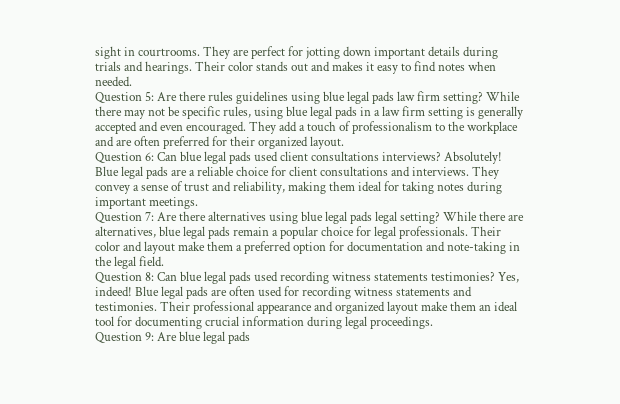sight in courtrooms. They are perfect for jotting down important details during trials and hearings. Their color stands out and makes it easy to find notes when needed.
Question 5: Are there rules guidelines using blue legal pads law firm setting? While there may not be specific rules, using blue legal pads in a law firm setting is generally accepted and even encouraged. They add a touch of professionalism to the workplace and are often preferred for their organized layout.
Question 6: Can blue legal pads used client consultations interviews? Absolutely! Blue legal pads are a reliable choice for client consultations and interviews. They convey a sense of trust and reliability, making them ideal for taking notes during important meetings.
Question 7: Are there alternatives using blue legal pads legal setting? While there are alternatives, blue legal pads remain a popular choice for legal professionals. Their color and layout make them a preferred option for documentation and note-taking in the legal field.
Question 8: Can blue legal pads used recording witness statements testimonies? Yes, indeed! Blue legal pads are often used for recording witness statements and testimonies. Their professional appearance and organized layout make them an ideal tool for documenting crucial information during legal proceedings.
Question 9: Are blue legal pads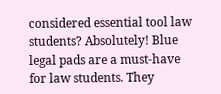considered essential tool law students? Absolutely! Blue legal pads are a must-have for law students. They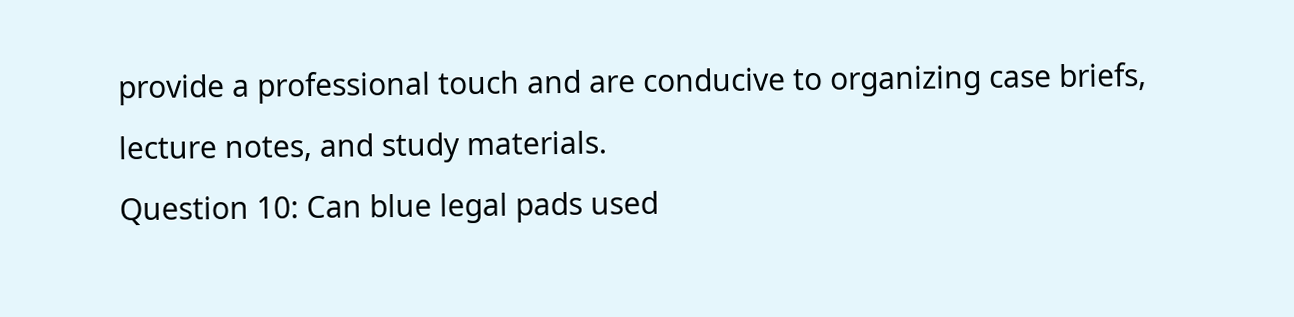provide a professional touch and are conducive to organizing case briefs, lecture notes, and study materials.
Question 10: Can blue legal pads used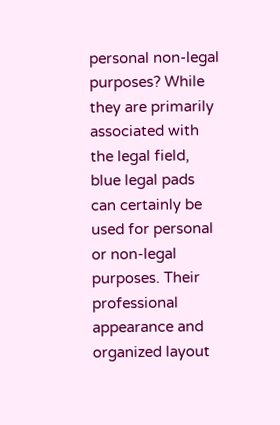personal non-legal purposes? While they are primarily associated with the legal field, blue legal pads can certainly be used for personal or non-legal purposes. Their professional appearance and organized layout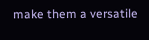make them a versatile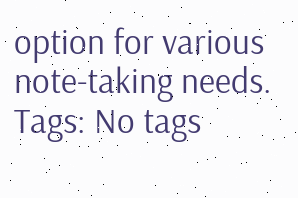option for various note-taking needs.
Tags: No tags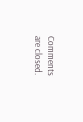Comments are closed.